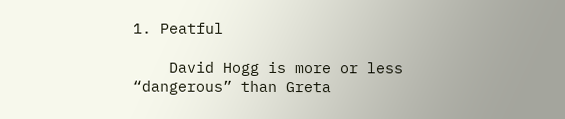1. Peatful

    David Hogg is more or less “dangerous” than Greta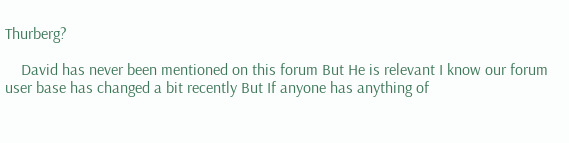Thurberg?

    David has never been mentioned on this forum But He is relevant I know our forum user base has changed a bit recently But If anyone has anything of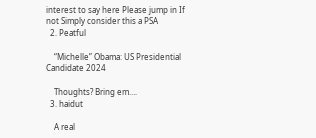interest to say here Please jump in If not Simply consider this a PSA
  2. Peatful

    “Michelle” Obama: US Presidential Candidate 2024

    Thoughts? Bring em….
  3. haidut

    A real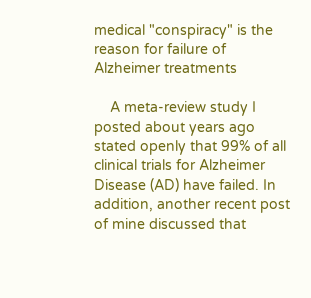medical "conspiracy" is the reason for failure of Alzheimer treatments

    A meta-review study I posted about years ago stated openly that 99% of all clinical trials for Alzheimer Disease (AD) have failed. In addition, another recent post of mine discussed that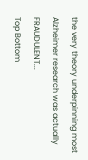the very theory underpinning most Alzheimer research was actually FRAUDULENT...
Top Bottom